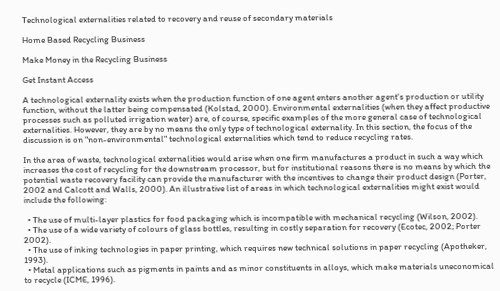Technological externalities related to recovery and reuse of secondary materials

Home Based Recycling Business

Make Money in the Recycling Business

Get Instant Access

A technological externality exists when the production function of one agent enters another agent's production or utility function, without the latter being compensated (Kolstad, 2000). Environmental externalities (when they affect productive processes such as polluted irrigation water) are, of course, specific examples of the more general case of technological externalities. However, they are by no means the only type of technological externality. In this section, the focus of the discussion is on "non-environmental" technological externalities which tend to reduce recycling rates.

In the area of waste, technological externalities would arise when one firm manufactures a product in such a way which increases the cost of recycling for the downstream processor, but for institutional reasons there is no means by which the potential waste recovery facility can provide the manufacturer with the incentives to change their product design (Porter, 2002 and Calcott and Walls, 2000). An illustrative list of areas in which technological externalities might exist would include the following:

  • The use of multi-layer plastics for food packaging which is incompatible with mechanical recycling (Wilson, 2002).
  • The use of a wide variety of colours of glass bottles, resulting in costly separation for recovery (Ecotec, 2002; Porter 2002).
  • The use of inking technologies in paper printing, which requires new technical solutions in paper recycling (Apotheker, 1993).
  • Metal applications such as pigments in paints and as minor constituents in alloys, which make materials uneconomical to recycle (ICME, 1996).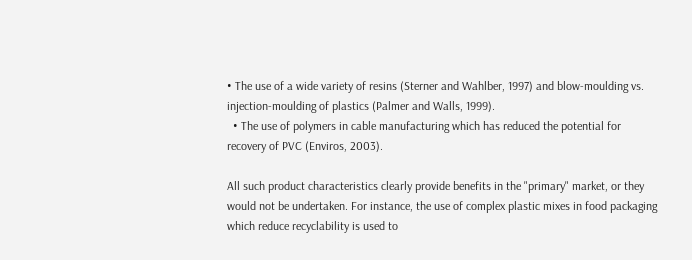• The use of a wide variety of resins (Sterner and Wahlber, 1997) and blow-moulding vs. injection-moulding of plastics (Palmer and Walls, 1999).
  • The use of polymers in cable manufacturing which has reduced the potential for recovery of PVC (Enviros, 2003).

All such product characteristics clearly provide benefits in the "primary" market, or they would not be undertaken. For instance, the use of complex plastic mixes in food packaging which reduce recyclability is used to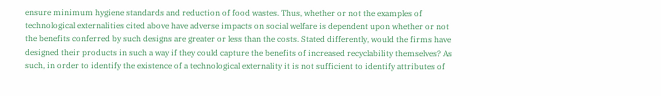ensure minimum hygiene standards and reduction of food wastes. Thus, whether or not the examples of technological externalities cited above have adverse impacts on social welfare is dependent upon whether or not the benefits conferred by such designs are greater or less than the costs. Stated differently, would the firms have designed their products in such a way if they could capture the benefits of increased recyclability themselves? As such, in order to identify the existence of a technological externality it is not sufficient to identify attributes of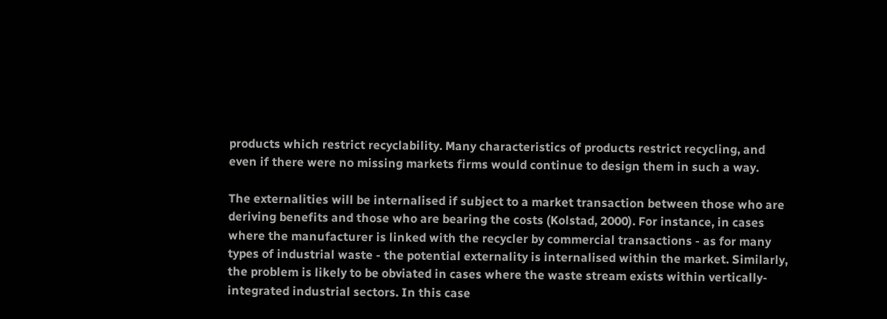products which restrict recyclability. Many characteristics of products restrict recycling, and even if there were no missing markets firms would continue to design them in such a way.

The externalities will be internalised if subject to a market transaction between those who are deriving benefits and those who are bearing the costs (Kolstad, 2000). For instance, in cases where the manufacturer is linked with the recycler by commercial transactions - as for many types of industrial waste - the potential externality is internalised within the market. Similarly, the problem is likely to be obviated in cases where the waste stream exists within vertically-integrated industrial sectors. In this case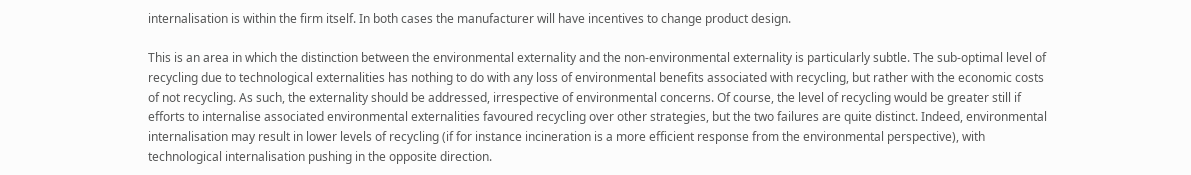internalisation is within the firm itself. In both cases the manufacturer will have incentives to change product design.

This is an area in which the distinction between the environmental externality and the non-environmental externality is particularly subtle. The sub-optimal level of recycling due to technological externalities has nothing to do with any loss of environmental benefits associated with recycling, but rather with the economic costs of not recycling. As such, the externality should be addressed, irrespective of environmental concerns. Of course, the level of recycling would be greater still if efforts to internalise associated environmental externalities favoured recycling over other strategies, but the two failures are quite distinct. Indeed, environmental internalisation may result in lower levels of recycling (if for instance incineration is a more efficient response from the environmental perspective), with technological internalisation pushing in the opposite direction.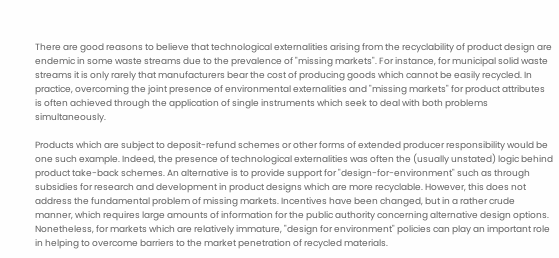There are good reasons to believe that technological externalities arising from the recyclability of product design are endemic in some waste streams due to the prevalence of "missing markets". For instance, for municipal solid waste streams it is only rarely that manufacturers bear the cost of producing goods which cannot be easily recycled. In practice, overcoming the joint presence of environmental externalities and "missing markets" for product attributes is often achieved through the application of single instruments which seek to deal with both problems simultaneously.

Products which are subject to deposit-refund schemes or other forms of extended producer responsibility would be one such example. Indeed, the presence of technological externalities was often the (usually unstated) logic behind product take-back schemes. An alternative is to provide support for "design-for-environment" such as through subsidies for research and development in product designs which are more recyclable. However, this does not address the fundamental problem of missing markets. Incentives have been changed, but in a rather crude manner, which requires large amounts of information for the public authority concerning alternative design options. Nonetheless, for markets which are relatively immature, "design for environment" policies can play an important role in helping to overcome barriers to the market penetration of recycled materials.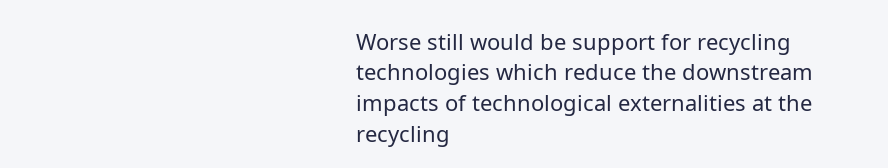Worse still would be support for recycling technologies which reduce the downstream impacts of technological externalities at the recycling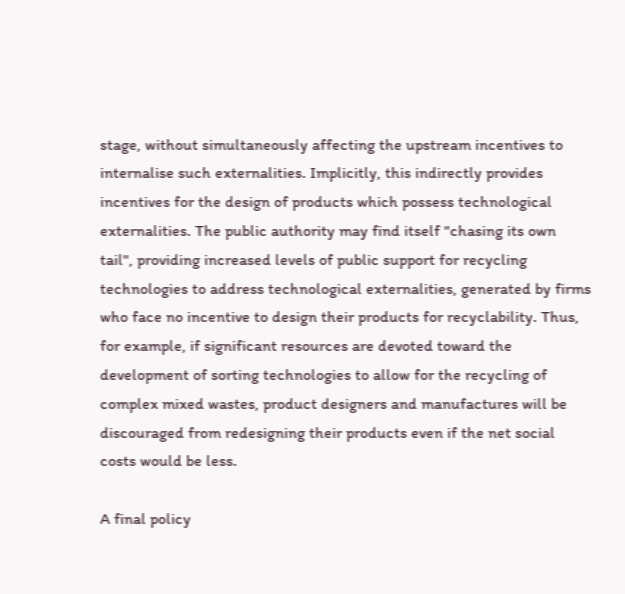stage, without simultaneously affecting the upstream incentives to internalise such externalities. Implicitly, this indirectly provides incentives for the design of products which possess technological externalities. The public authority may find itself "chasing its own tail", providing increased levels of public support for recycling technologies to address technological externalities, generated by firms who face no incentive to design their products for recyclability. Thus, for example, if significant resources are devoted toward the development of sorting technologies to allow for the recycling of complex mixed wastes, product designers and manufactures will be discouraged from redesigning their products even if the net social costs would be less.

A final policy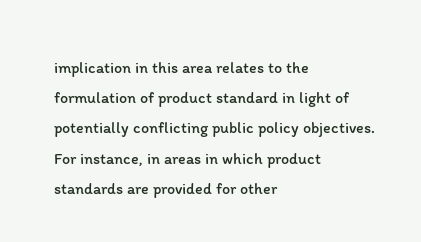implication in this area relates to the formulation of product standard in light of potentially conflicting public policy objectives. For instance, in areas in which product standards are provided for other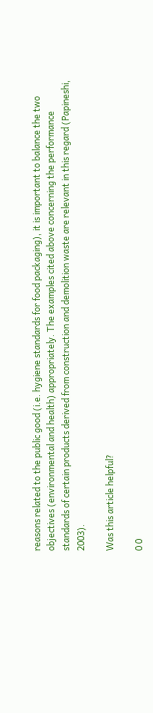reasons related to the public good (i.e. hygiene standards for food packaging), it is important to balance the two objectives (environmental and health) appropriately. The examples cited above concerning the performance standards of certain products derived from construction and demolition waste are relevant in this regard (Papineshi, 2003).

Was this article helpful?

0 0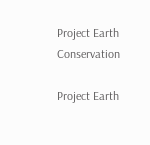Project Earth Conservation

Project Earth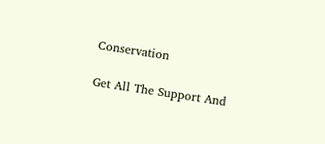Conservation

Get All The Support And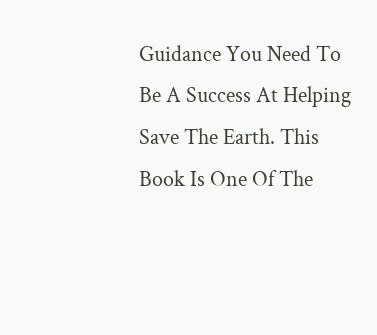Guidance You Need To Be A Success At Helping Save The Earth. This Book Is One Of The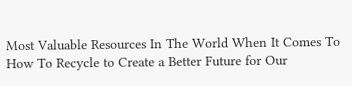Most Valuable Resources In The World When It Comes To How To Recycle to Create a Better Future for Our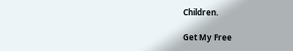Children.

Get My Free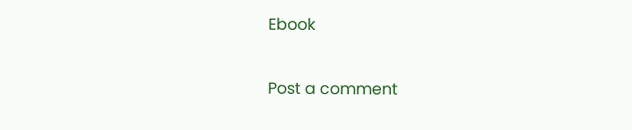Ebook

Post a comment